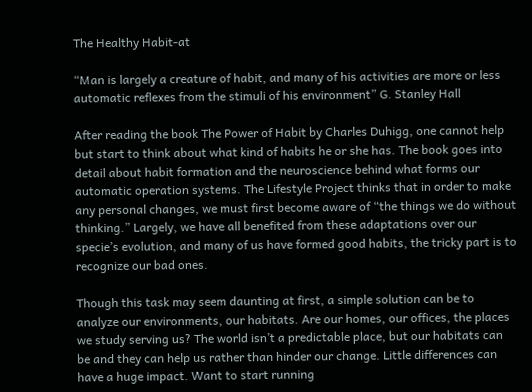The Healthy Habit-at

“Man is largely a creature of habit, and many of his activities are more or less automatic reflexes from the stimuli of his environment” G. Stanley Hall

After reading the book The Power of Habit by Charles Duhigg, one cannot help but start to think about what kind of habits he or she has. The book goes into detail about habit formation and the neuroscience behind what forms our automatic operation systems. The Lifestyle Project thinks that in order to make any personal changes, we must first become aware of “the things we do without thinking.” Largely, we have all benefited from these adaptations over our specie’s evolution, and many of us have formed good habits, the tricky part is to recognize our bad ones.

Though this task may seem daunting at first, a simple solution can be to analyze our environments, our habitats. Are our homes, our offices, the places we study serving us? The world isn’t a predictable place, but our habitats can be and they can help us rather than hinder our change. Little differences can have a huge impact. Want to start running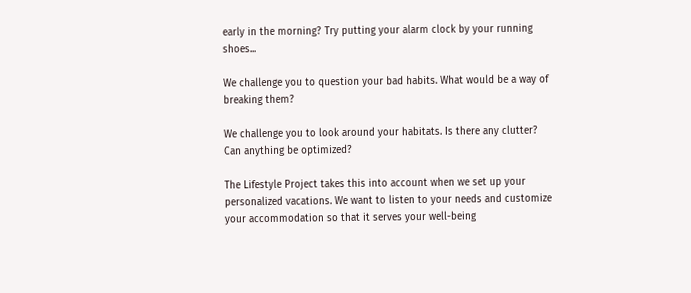early in the morning? Try putting your alarm clock by your running shoes...

We challenge you to question your bad habits. What would be a way of breaking them?

We challenge you to look around your habitats. Is there any clutter? Can anything be optimized?

The Lifestyle Project takes this into account when we set up your personalized vacations. We want to listen to your needs and customize your accommodation so that it serves your well-being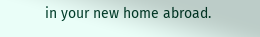in your new home abroad.